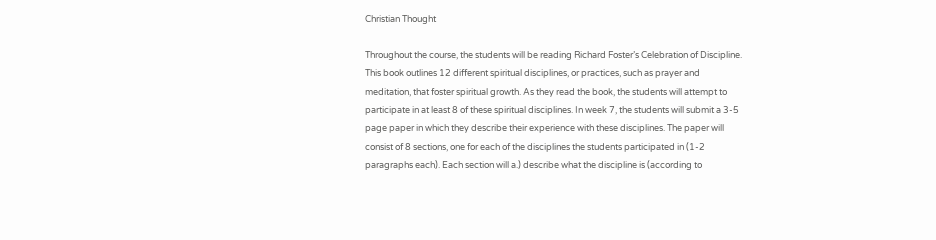Christian Thought

Throughout the course, the students will be reading Richard Foster’s Celebration of Discipline. This book outlines 12 different spiritual disciplines, or practices, such as prayer and meditation, that foster spiritual growth. As they read the book, the students will attempt to participate in at least 8 of these spiritual disciplines. In week 7, the students will submit a 3-5 page paper in which they describe their experience with these disciplines. The paper will consist of 8 sections, one for each of the disciplines the students participated in (1-2 paragraphs each). Each section will a.) describe what the discipline is (according to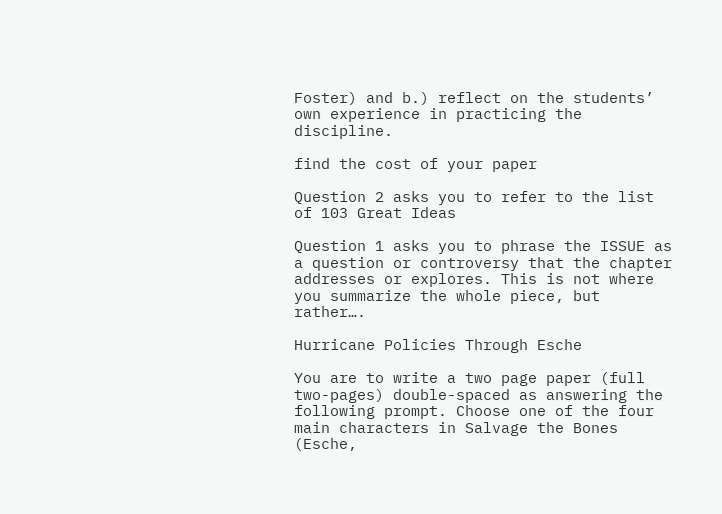Foster) and b.) reflect on the students’ own experience in practicing the discipline.

find the cost of your paper

Question 2 asks you to refer to the list of 103 Great Ideas

Question 1 asks you to phrase the ISSUE as a question or controversy that the chapter addresses or explores. This is not where you summarize the whole piece, but rather….

Hurricane Policies Through Esche

You are to write a two page paper (full two-pages) double-spaced as answering the following prompt. Choose one of the four main characters in Salvage the Bones (Esche,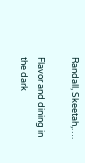Randall, Skeetah,….

Flavor and dining in the dark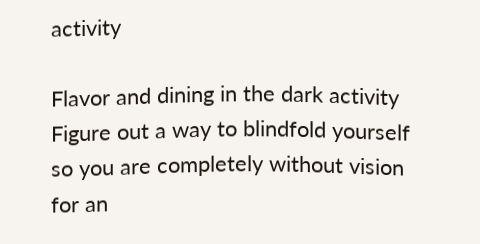activity

Flavor and dining in the dark activity Figure out a way to blindfold yourself so you are completely without vision for an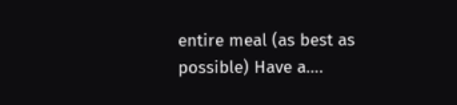entire meal (as best as possible) Have a….